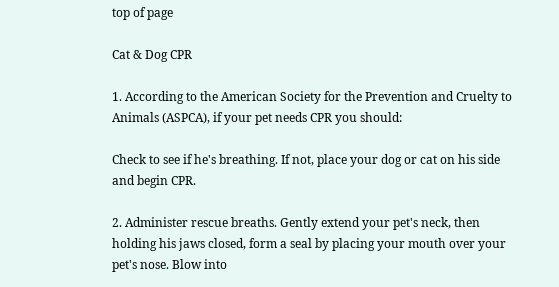top of page

Cat & Dog CPR

1. According to the American Society for the Prevention and Cruelty to Animals (ASPCA), if your pet needs CPR you should:

Check to see if he's breathing. If not, place your dog or cat on his side and begin CPR.

2. Administer rescue breaths. Gently extend your pet's neck, then holding his jaws closed, form a seal by placing your mouth over your pet's nose. Blow into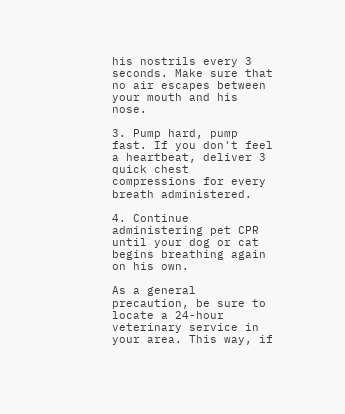his nostrils every 3 seconds. Make sure that no air escapes between your mouth and his nose.

3. Pump hard, pump fast. If you don't feel a heartbeat, deliver 3 quick chest compressions for every breath administered.

4. Continue administering pet CPR until your dog or cat begins breathing again on his own.

As a general precaution, be sure to locate a 24-hour veterinary service in your area. This way, if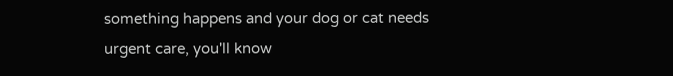something happens and your dog or cat needs urgent care, you'll know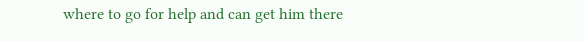where to go for help and can get him there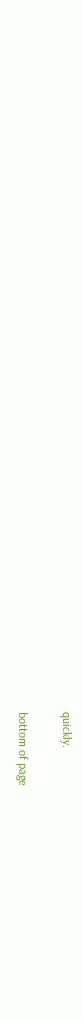quickly.

bottom of page